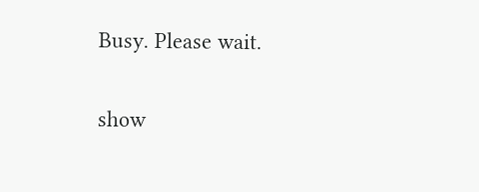Busy. Please wait.

show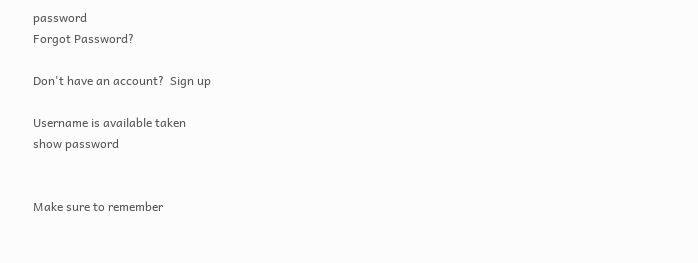password
Forgot Password?

Don't have an account?  Sign up

Username is available taken
show password


Make sure to remember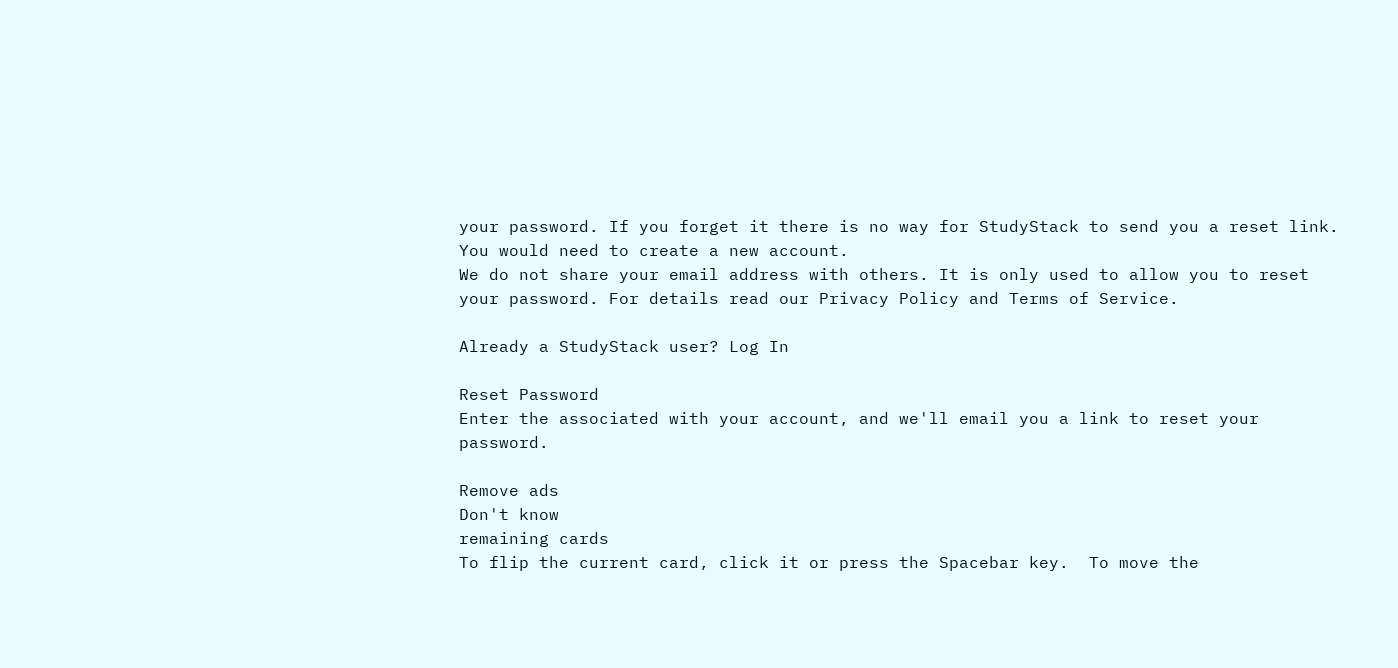your password. If you forget it there is no way for StudyStack to send you a reset link. You would need to create a new account.
We do not share your email address with others. It is only used to allow you to reset your password. For details read our Privacy Policy and Terms of Service.

Already a StudyStack user? Log In

Reset Password
Enter the associated with your account, and we'll email you a link to reset your password.

Remove ads
Don't know
remaining cards
To flip the current card, click it or press the Spacebar key.  To move the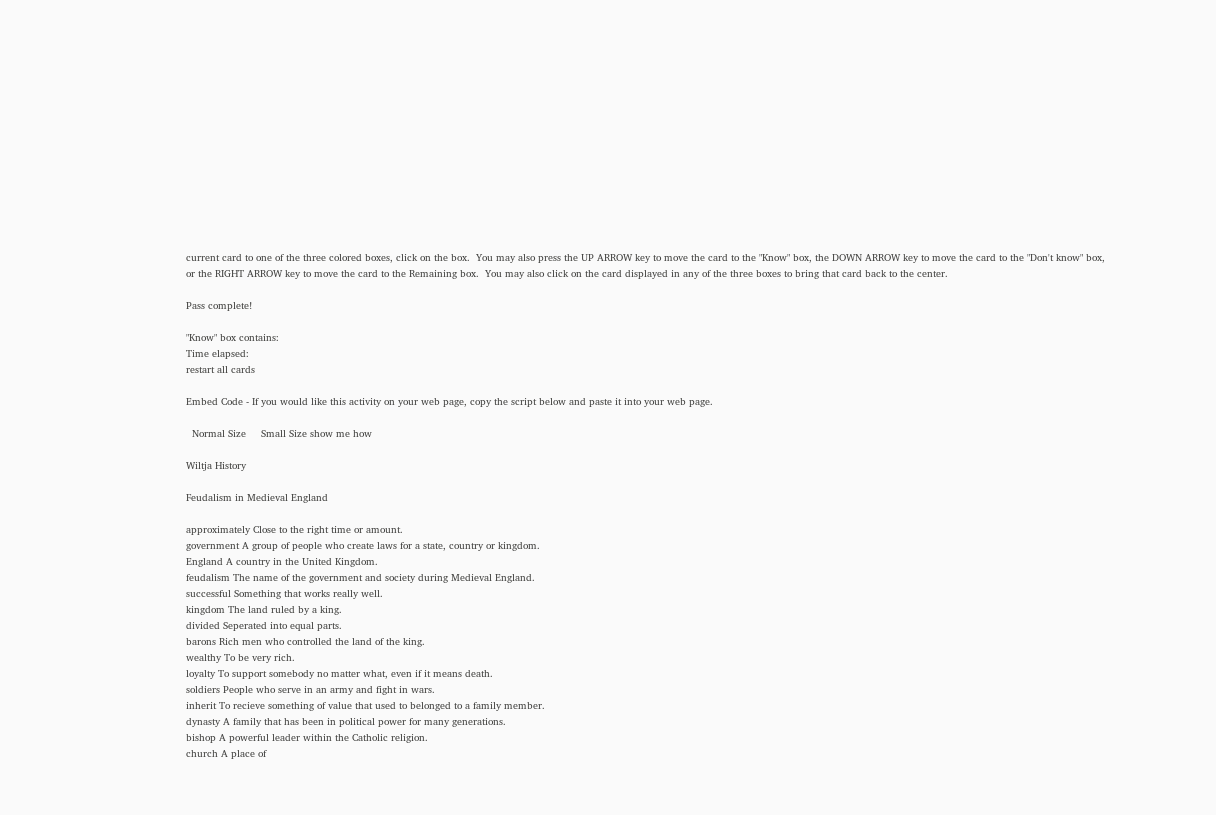current card to one of the three colored boxes, click on the box.  You may also press the UP ARROW key to move the card to the "Know" box, the DOWN ARROW key to move the card to the "Don't know" box, or the RIGHT ARROW key to move the card to the Remaining box.  You may also click on the card displayed in any of the three boxes to bring that card back to the center.

Pass complete!

"Know" box contains:
Time elapsed:
restart all cards

Embed Code - If you would like this activity on your web page, copy the script below and paste it into your web page.

  Normal Size     Small Size show me how

Wiltja History

Feudalism in Medieval England

approximately Close to the right time or amount.
government A group of people who create laws for a state, country or kingdom.
England A country in the United Kingdom.
feudalism The name of the government and society during Medieval England.
successful Something that works really well.
kingdom The land ruled by a king.
divided Seperated into equal parts.
barons Rich men who controlled the land of the king.
wealthy To be very rich.
loyalty To support somebody no matter what, even if it means death.
soldiers People who serve in an army and fight in wars.
inherit To recieve something of value that used to belonged to a family member.
dynasty A family that has been in political power for many generations.
bishop A powerful leader within the Catholic religion.
church A place of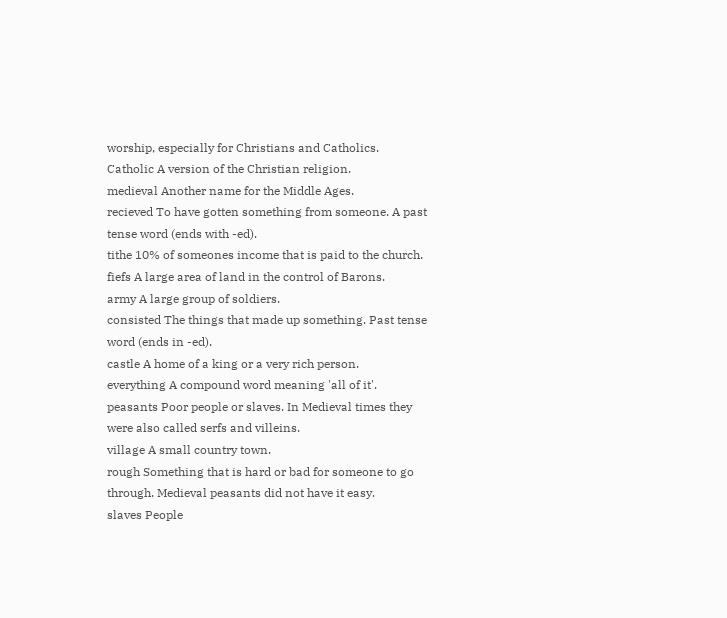worship, especially for Christians and Catholics.
Catholic A version of the Christian religion.
medieval Another name for the Middle Ages.
recieved To have gotten something from someone. A past tense word (ends with -ed).
tithe 10% of someones income that is paid to the church.
fiefs A large area of land in the control of Barons.
army A large group of soldiers.
consisted The things that made up something. Past tense word (ends in -ed).
castle A home of a king or a very rich person.
everything A compound word meaning 'all of it'.
peasants Poor people or slaves. In Medieval times they were also called serfs and villeins.
village A small country town.
rough Something that is hard or bad for someone to go through. Medieval peasants did not have it easy.
slaves People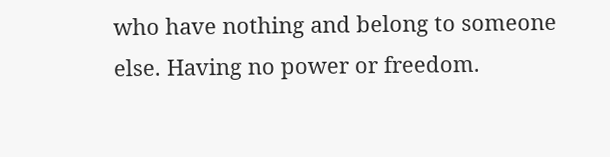who have nothing and belong to someone else. Having no power or freedom.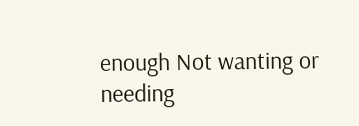enough Not wanting or needing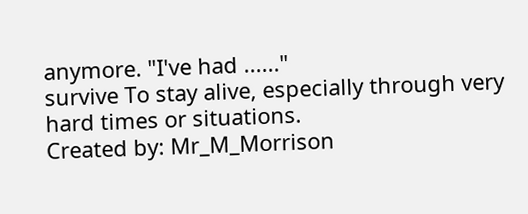anymore. "I've had ......"
survive To stay alive, especially through very hard times or situations.
Created by: Mr_M_Morrison